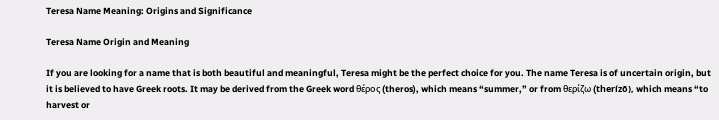Teresa Name Meaning: Origins and Significance

Teresa Name Origin and Meaning

If you are looking for a name that is both beautiful and meaningful, Teresa might be the perfect choice for you. The name Teresa is of uncertain origin, but it is believed to have Greek roots. It may be derived from the Greek word θέρος (theros), which means “summer,” or from θερίζω (therízō), which means “to harvest or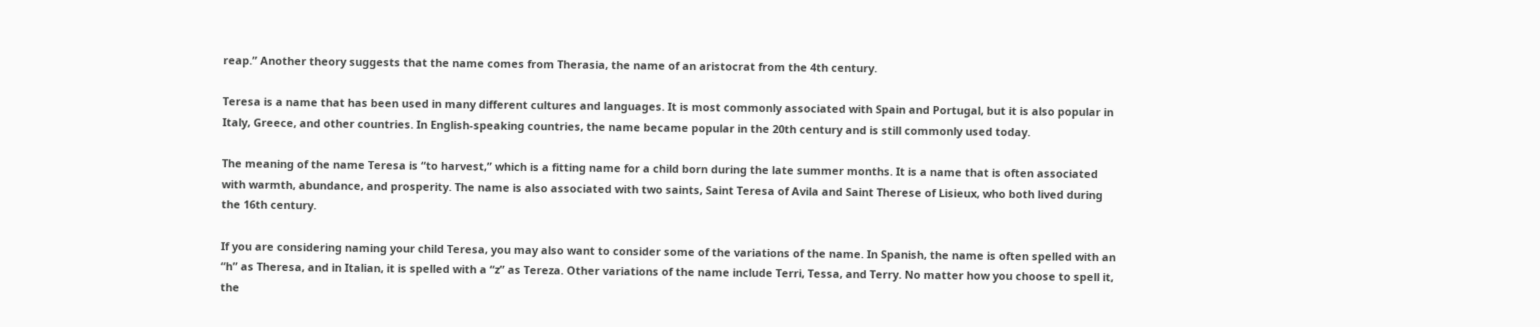reap.” Another theory suggests that the name comes from Therasia, the name of an aristocrat from the 4th century.

Teresa is a name that has been used in many different cultures and languages. It is most commonly associated with Spain and Portugal, but it is also popular in Italy, Greece, and other countries. In English-speaking countries, the name became popular in the 20th century and is still commonly used today.

The meaning of the name Teresa is “to harvest,” which is a fitting name for a child born during the late summer months. It is a name that is often associated with warmth, abundance, and prosperity. The name is also associated with two saints, Saint Teresa of Avila and Saint Therese of Lisieux, who both lived during the 16th century.

If you are considering naming your child Teresa, you may also want to consider some of the variations of the name. In Spanish, the name is often spelled with an “h” as Theresa, and in Italian, it is spelled with a “z” as Tereza. Other variations of the name include Terri, Tessa, and Terry. No matter how you choose to spell it, the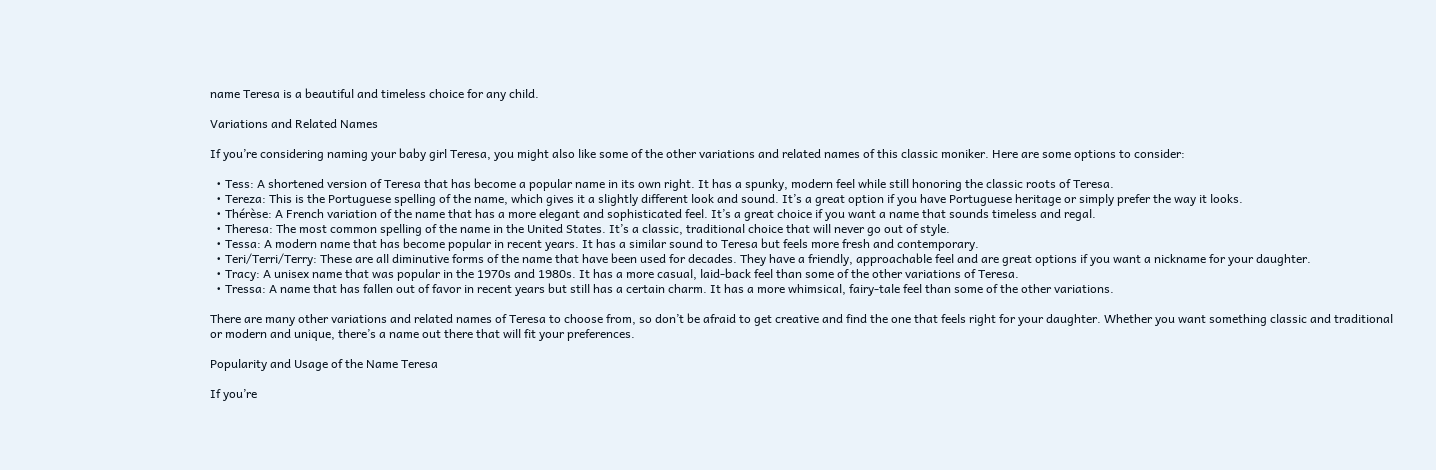name Teresa is a beautiful and timeless choice for any child.

Variations and Related Names

If you’re considering naming your baby girl Teresa, you might also like some of the other variations and related names of this classic moniker. Here are some options to consider:

  • Tess: A shortened version of Teresa that has become a popular name in its own right. It has a spunky, modern feel while still honoring the classic roots of Teresa.
  • Tereza: This is the Portuguese spelling of the name, which gives it a slightly different look and sound. It’s a great option if you have Portuguese heritage or simply prefer the way it looks.
  • Thérèse: A French variation of the name that has a more elegant and sophisticated feel. It’s a great choice if you want a name that sounds timeless and regal.
  • Theresa: The most common spelling of the name in the United States. It’s a classic, traditional choice that will never go out of style.
  • Tessa: A modern name that has become popular in recent years. It has a similar sound to Teresa but feels more fresh and contemporary.
  • Teri/Terri/Terry: These are all diminutive forms of the name that have been used for decades. They have a friendly, approachable feel and are great options if you want a nickname for your daughter.
  • Tracy: A unisex name that was popular in the 1970s and 1980s. It has a more casual, laid-back feel than some of the other variations of Teresa.
  • Tressa: A name that has fallen out of favor in recent years but still has a certain charm. It has a more whimsical, fairy-tale feel than some of the other variations.

There are many other variations and related names of Teresa to choose from, so don’t be afraid to get creative and find the one that feels right for your daughter. Whether you want something classic and traditional or modern and unique, there’s a name out there that will fit your preferences.

Popularity and Usage of the Name Teresa

If you’re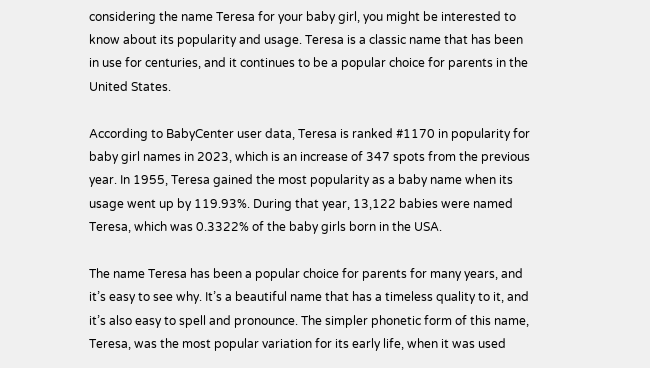considering the name Teresa for your baby girl, you might be interested to know about its popularity and usage. Teresa is a classic name that has been in use for centuries, and it continues to be a popular choice for parents in the United States.

According to BabyCenter user data, Teresa is ranked #1170 in popularity for baby girl names in 2023, which is an increase of 347 spots from the previous year. In 1955, Teresa gained the most popularity as a baby name when its usage went up by 119.93%. During that year, 13,122 babies were named Teresa, which was 0.3322% of the baby girls born in the USA.

The name Teresa has been a popular choice for parents for many years, and it’s easy to see why. It’s a beautiful name that has a timeless quality to it, and it’s also easy to spell and pronounce. The simpler phonetic form of this name, Teresa, was the most popular variation for its early life, when it was used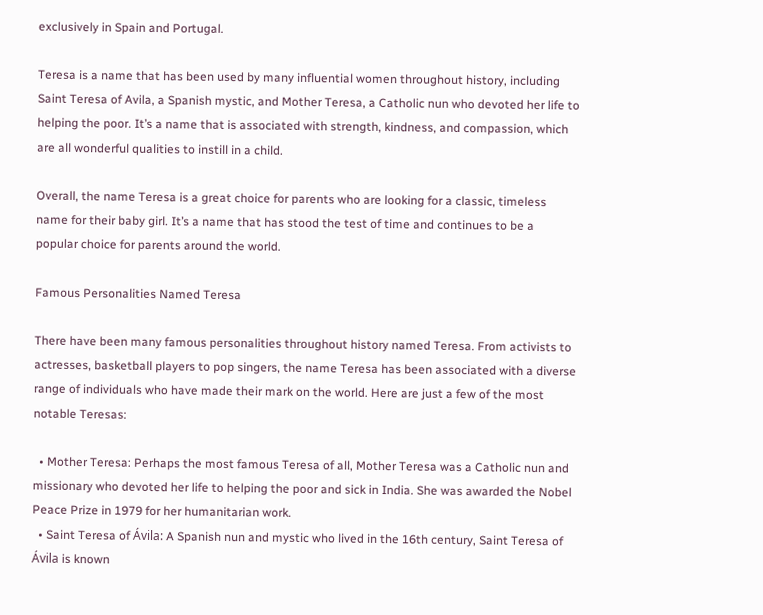exclusively in Spain and Portugal.

Teresa is a name that has been used by many influential women throughout history, including Saint Teresa of Avila, a Spanish mystic, and Mother Teresa, a Catholic nun who devoted her life to helping the poor. It’s a name that is associated with strength, kindness, and compassion, which are all wonderful qualities to instill in a child.

Overall, the name Teresa is a great choice for parents who are looking for a classic, timeless name for their baby girl. It’s a name that has stood the test of time and continues to be a popular choice for parents around the world.

Famous Personalities Named Teresa

There have been many famous personalities throughout history named Teresa. From activists to actresses, basketball players to pop singers, the name Teresa has been associated with a diverse range of individuals who have made their mark on the world. Here are just a few of the most notable Teresas:

  • Mother Teresa: Perhaps the most famous Teresa of all, Mother Teresa was a Catholic nun and missionary who devoted her life to helping the poor and sick in India. She was awarded the Nobel Peace Prize in 1979 for her humanitarian work.
  • Saint Teresa of Ávila: A Spanish nun and mystic who lived in the 16th century, Saint Teresa of Ávila is known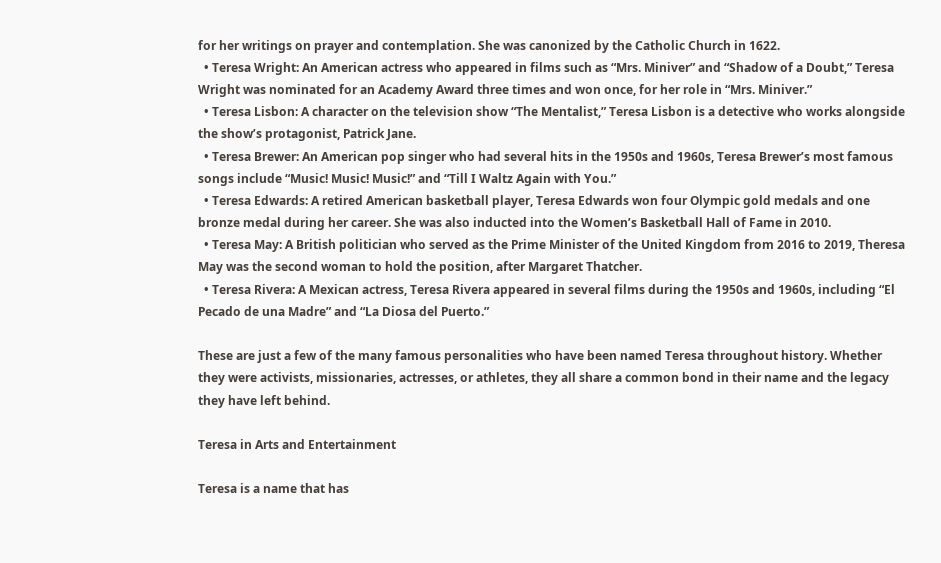for her writings on prayer and contemplation. She was canonized by the Catholic Church in 1622.
  • Teresa Wright: An American actress who appeared in films such as “Mrs. Miniver” and “Shadow of a Doubt,” Teresa Wright was nominated for an Academy Award three times and won once, for her role in “Mrs. Miniver.”
  • Teresa Lisbon: A character on the television show “The Mentalist,” Teresa Lisbon is a detective who works alongside the show’s protagonist, Patrick Jane.
  • Teresa Brewer: An American pop singer who had several hits in the 1950s and 1960s, Teresa Brewer’s most famous songs include “Music! Music! Music!” and “Till I Waltz Again with You.”
  • Teresa Edwards: A retired American basketball player, Teresa Edwards won four Olympic gold medals and one bronze medal during her career. She was also inducted into the Women’s Basketball Hall of Fame in 2010.
  • Teresa May: A British politician who served as the Prime Minister of the United Kingdom from 2016 to 2019, Theresa May was the second woman to hold the position, after Margaret Thatcher.
  • Teresa Rivera: A Mexican actress, Teresa Rivera appeared in several films during the 1950s and 1960s, including “El Pecado de una Madre” and “La Diosa del Puerto.”

These are just a few of the many famous personalities who have been named Teresa throughout history. Whether they were activists, missionaries, actresses, or athletes, they all share a common bond in their name and the legacy they have left behind.

Teresa in Arts and Entertainment

Teresa is a name that has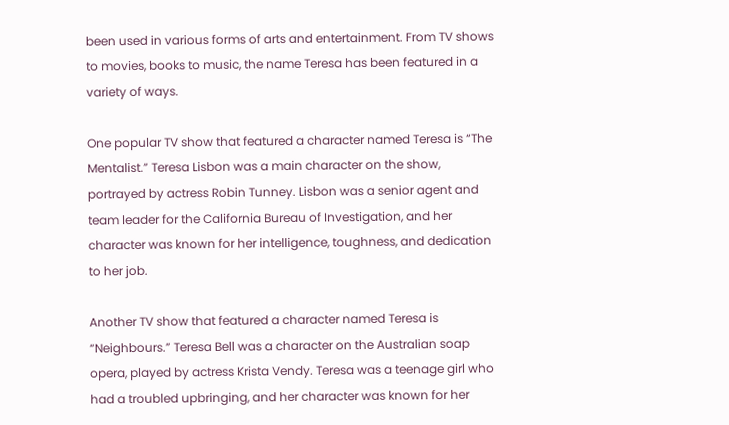been used in various forms of arts and entertainment. From TV shows to movies, books to music, the name Teresa has been featured in a variety of ways.

One popular TV show that featured a character named Teresa is “The Mentalist.” Teresa Lisbon was a main character on the show, portrayed by actress Robin Tunney. Lisbon was a senior agent and team leader for the California Bureau of Investigation, and her character was known for her intelligence, toughness, and dedication to her job.

Another TV show that featured a character named Teresa is “Neighbours.” Teresa Bell was a character on the Australian soap opera, played by actress Krista Vendy. Teresa was a teenage girl who had a troubled upbringing, and her character was known for her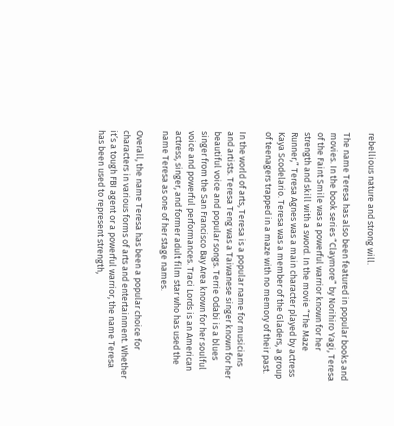rebellious nature and strong will.

The name Teresa has also been featured in popular books and movies. In the book series “Claymore” by Norihiro Yagi, Teresa of the Faint Smile was a powerful warrior known for her strength and skill with a sword. In the movie “The Maze Runner,” Teresa Agnes was a main character played by actress Kaya Scodelario. Teresa was a member of the Gladers, a group of teenagers trapped in a maze with no memory of their past.

In the world of arts, Teresa is a popular name for musicians and artists. Teresa Teng was a Taiwanese singer known for her beautiful voice and popular songs. Terrie Odabi is a blues singer from the San Francisco Bay Area known for her soulful voice and powerful performances. Traci Lords is an American actress, singer, and former adult film star who has used the name Teresa as one of her stage names.

Overall, the name Teresa has been a popular choice for characters in various forms of arts and entertainment. Whether it’s a tough FBI agent or a powerful warrior, the name Teresa has been used to represent strength,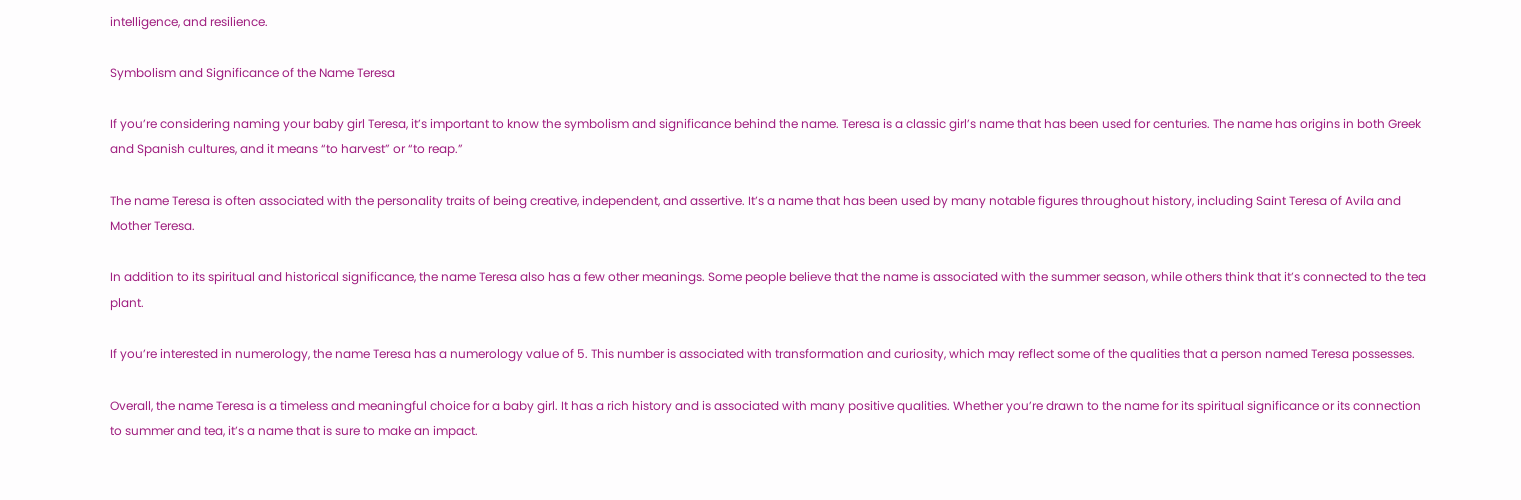intelligence, and resilience.

Symbolism and Significance of the Name Teresa

If you’re considering naming your baby girl Teresa, it’s important to know the symbolism and significance behind the name. Teresa is a classic girl’s name that has been used for centuries. The name has origins in both Greek and Spanish cultures, and it means “to harvest” or “to reap.”

The name Teresa is often associated with the personality traits of being creative, independent, and assertive. It’s a name that has been used by many notable figures throughout history, including Saint Teresa of Avila and Mother Teresa.

In addition to its spiritual and historical significance, the name Teresa also has a few other meanings. Some people believe that the name is associated with the summer season, while others think that it’s connected to the tea plant.

If you’re interested in numerology, the name Teresa has a numerology value of 5. This number is associated with transformation and curiosity, which may reflect some of the qualities that a person named Teresa possesses.

Overall, the name Teresa is a timeless and meaningful choice for a baby girl. It has a rich history and is associated with many positive qualities. Whether you’re drawn to the name for its spiritual significance or its connection to summer and tea, it’s a name that is sure to make an impact.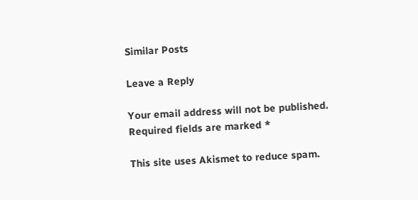Similar Posts

Leave a Reply

Your email address will not be published. Required fields are marked *

This site uses Akismet to reduce spam.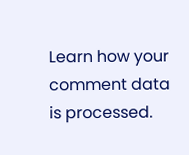Learn how your comment data is processed.